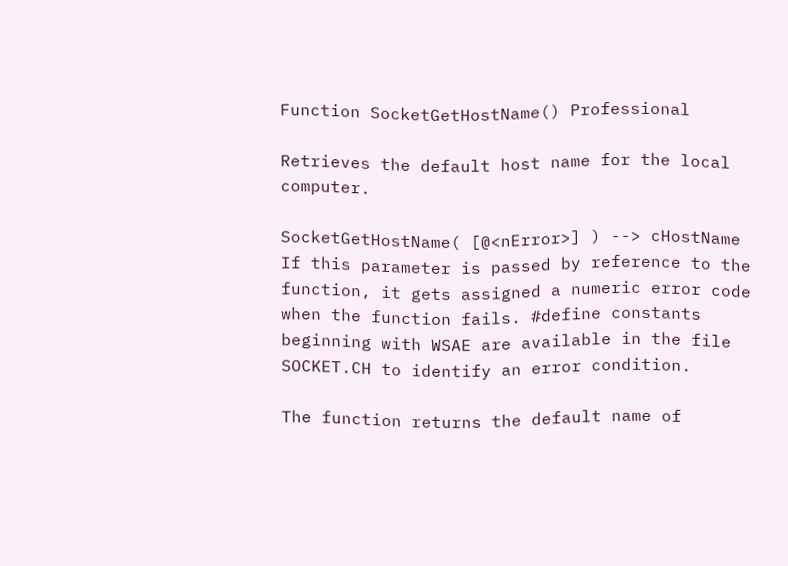Function SocketGetHostName() Professional

Retrieves the default host name for the local computer.

SocketGetHostName( [@<nError>] ) --> cHostName
If this parameter is passed by reference to the function, it gets assigned a numeric error code when the function fails. #define constants beginning with WSAE are available in the file SOCKET.CH to identify an error condition.

The function returns the default name of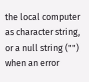the local computer as character string, or a null string ("") when an error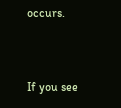occurs.


If you see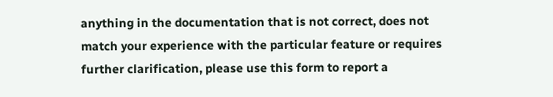anything in the documentation that is not correct, does not match your experience with the particular feature or requires further clarification, please use this form to report a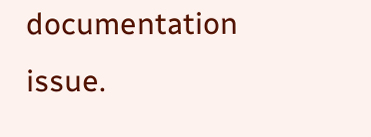documentation issue.